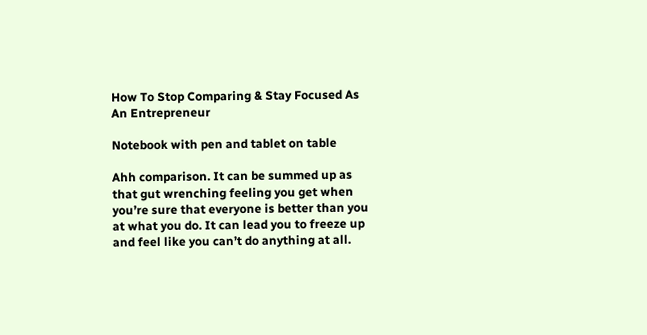How To Stop Comparing & Stay Focused As An Entrepreneur

Notebook with pen and tablet on table

Ahh comparison. It can be summed up as that gut wrenching feeling you get when you’re sure that everyone is better than you at what you do. It can lead you to freeze up and feel like you can’t do anything at all.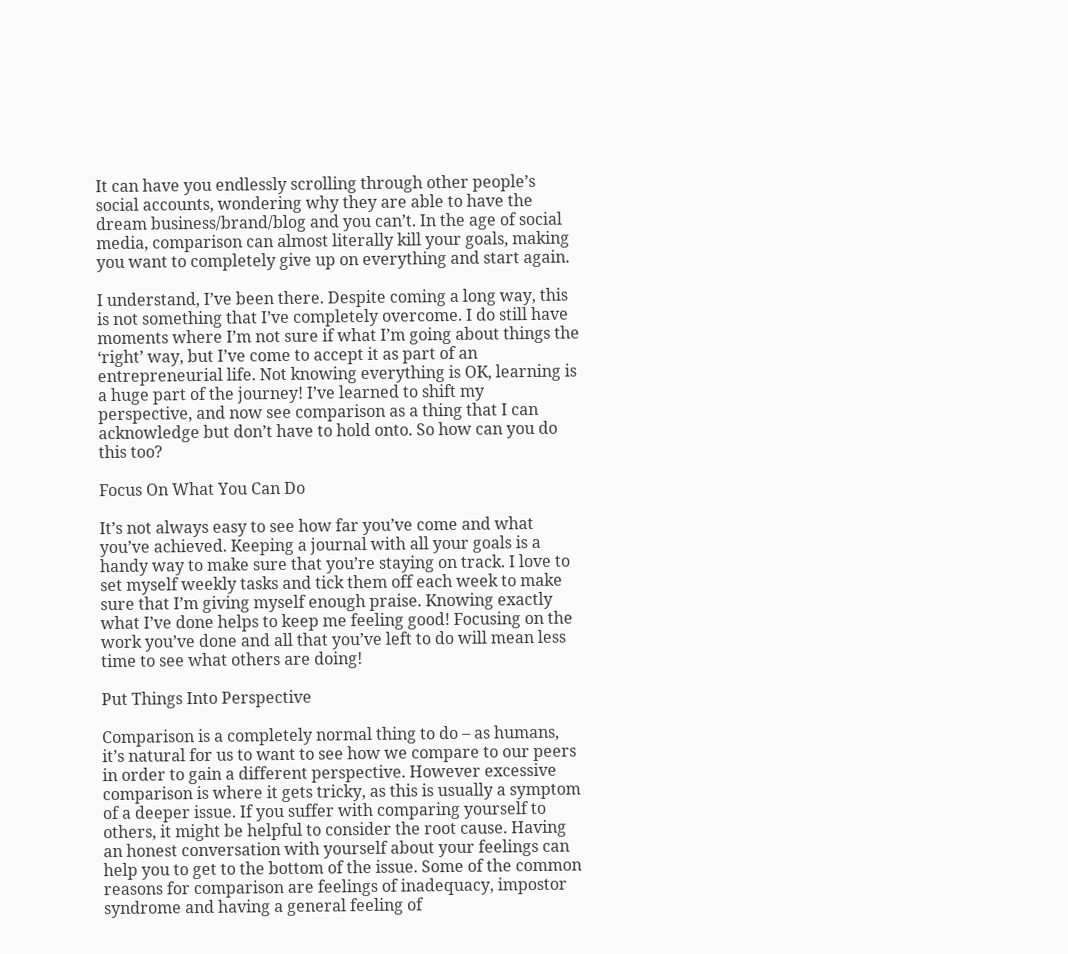It can have you endlessly scrolling through other people’s social accounts, wondering why they are able to have the dream business/brand/blog and you can’t. In the age of social media, comparison can almost literally kill your goals, making you want to completely give up on everything and start again.

I understand, I’ve been there. Despite coming a long way, this is not something that I’ve completely overcome. I do still have moments where I’m not sure if what I’m going about things the ‘right’ way, but I’ve come to accept it as part of an entrepreneurial life. Not knowing everything is OK, learning is a huge part of the journey! I’ve learned to shift my perspective, and now see comparison as a thing that I can acknowledge but don’t have to hold onto. So how can you do this too?

Focus On What You Can Do

It’s not always easy to see how far you’ve come and what you’ve achieved. Keeping a journal with all your goals is a handy way to make sure that you’re staying on track. I love to set myself weekly tasks and tick them off each week to make sure that I’m giving myself enough praise. Knowing exactly what I’ve done helps to keep me feeling good! Focusing on the work you’ve done and all that you’ve left to do will mean less time to see what others are doing!

Put Things Into Perspective

Comparison is a completely normal thing to do – as humans, it’s natural for us to want to see how we compare to our peers in order to gain a different perspective. However excessive comparison is where it gets tricky, as this is usually a symptom of a deeper issue. If you suffer with comparing yourself to others, it might be helpful to consider the root cause. Having an honest conversation with yourself about your feelings can help you to get to the bottom of the issue. Some of the common reasons for comparison are feelings of inadequacy, impostor syndrome and having a general feeling of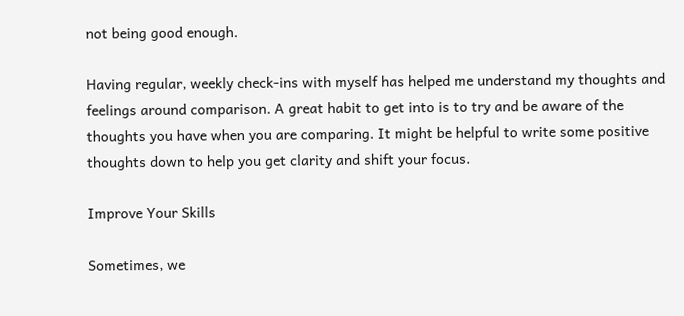not being good enough.

Having regular, weekly check-ins with myself has helped me understand my thoughts and feelings around comparison. A great habit to get into is to try and be aware of the thoughts you have when you are comparing. It might be helpful to write some positive thoughts down to help you get clarity and shift your focus.

Improve Your Skills

Sometimes, we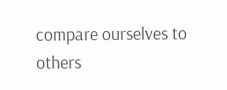compare ourselves to others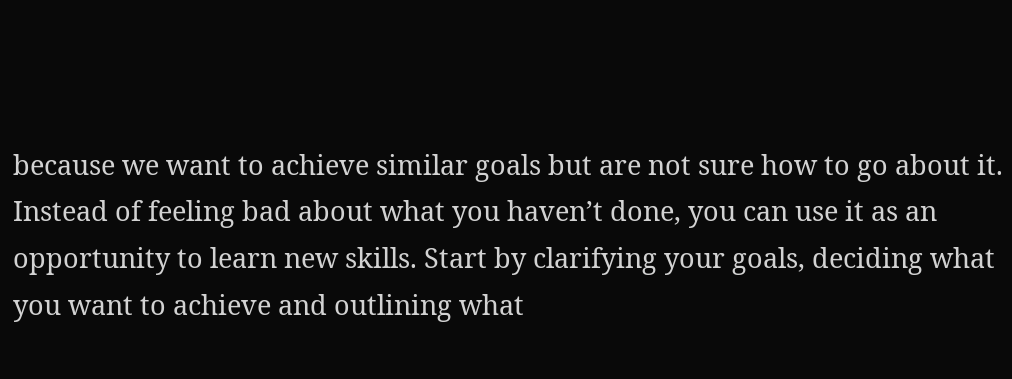because we want to achieve similar goals but are not sure how to go about it. Instead of feeling bad about what you haven’t done, you can use it as an opportunity to learn new skills. Start by clarifying your goals, deciding what you want to achieve and outlining what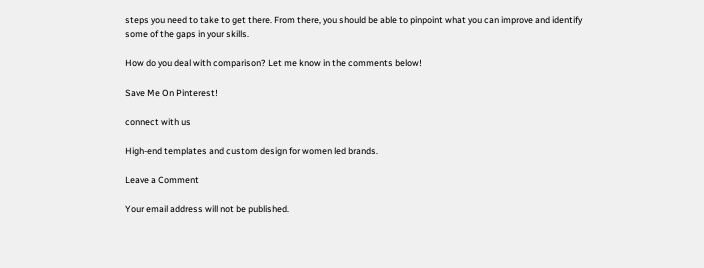steps you need to take to get there. From there, you should be able to pinpoint what you can improve and identify some of the gaps in your skills.

How do you deal with comparison? Let me know in the comments below!

Save Me On Pinterest!

connect with us

High-end templates and custom design for women led brands.

Leave a Comment

Your email address will not be published.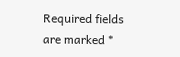Required fields are marked *